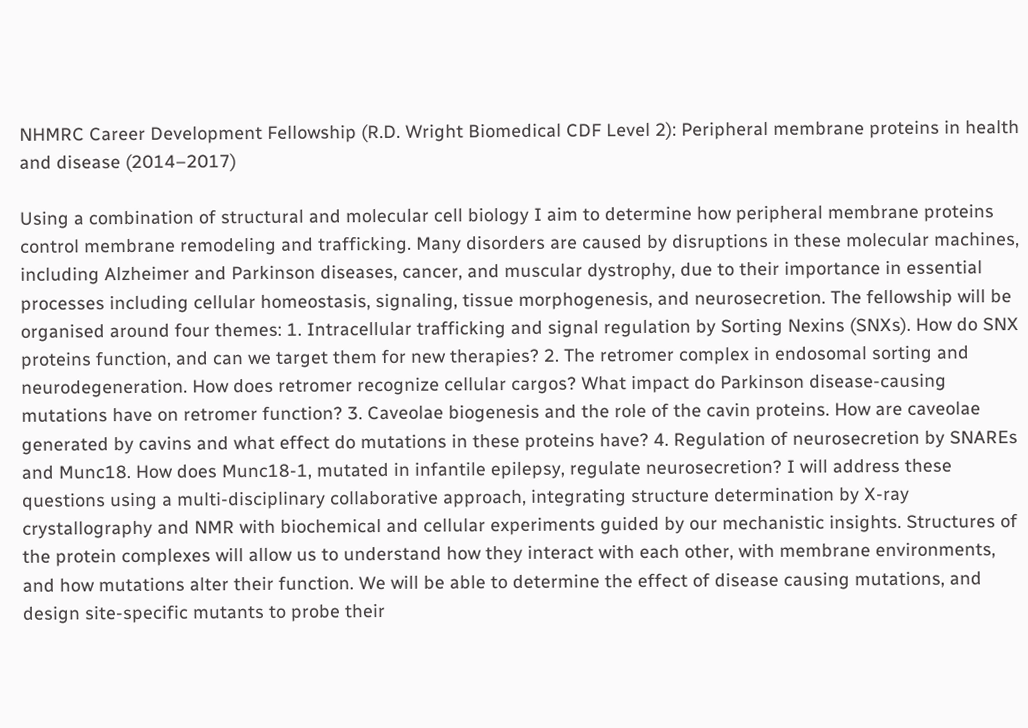NHMRC Career Development Fellowship (R.D. Wright Biomedical CDF Level 2): Peripheral membrane proteins in health and disease (2014–2017)

Using a combination of structural and molecular cell biology I aim to determine how peripheral membrane proteins control membrane remodeling and trafficking. Many disorders are caused by disruptions in these molecular machines, including Alzheimer and Parkinson diseases, cancer, and muscular dystrophy, due to their importance in essential processes including cellular homeostasis, signaling, tissue morphogenesis, and neurosecretion. The fellowship will be organised around four themes: 1. Intracellular trafficking and signal regulation by Sorting Nexins (SNXs). How do SNX proteins function, and can we target them for new therapies? 2. The retromer complex in endosomal sorting and neurodegeneration. How does retromer recognize cellular cargos? What impact do Parkinson disease-causing mutations have on retromer function? 3. Caveolae biogenesis and the role of the cavin proteins. How are caveolae generated by cavins and what effect do mutations in these proteins have? 4. Regulation of neurosecretion by SNAREs and Munc18. How does Munc18-1, mutated in infantile epilepsy, regulate neurosecretion? I will address these questions using a multi-disciplinary collaborative approach, integrating structure determination by X-ray crystallography and NMR with biochemical and cellular experiments guided by our mechanistic insights. Structures of the protein complexes will allow us to understand how they interact with each other, with membrane environments, and how mutations alter their function. We will be able to determine the effect of disease causing mutations, and design site-specific mutants to probe their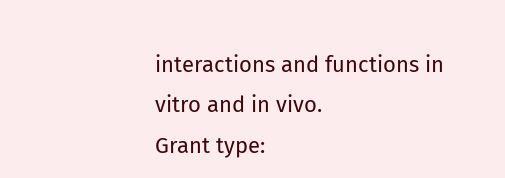interactions and functions in vitro and in vivo.
Grant type: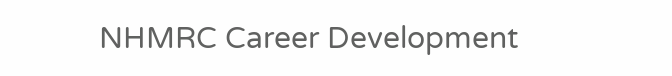NHMRC Career Development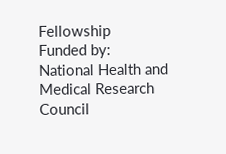Fellowship
Funded by:
National Health and Medical Research Council